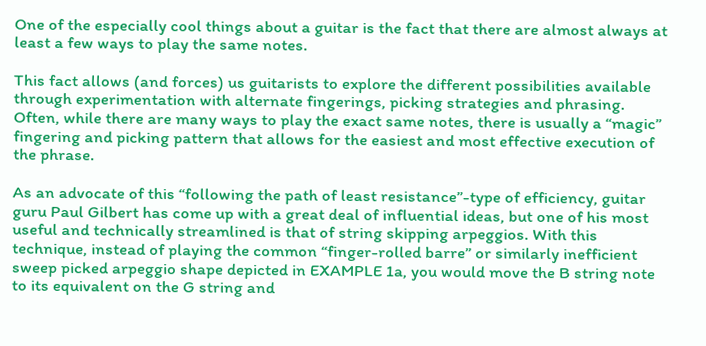One of the especially cool things about a guitar is the fact that there are almost always at least a few ways to play the same notes.

This fact allows (and forces) us guitarists to explore the different possibilities available through experimentation with alternate fingerings, picking strategies and phrasing. Often, while there are many ways to play the exact same notes, there is usually a “magic” fingering and picking pattern that allows for the easiest and most effective execution of the phrase.

As an advocate of this “following the path of least resistance”-type of efficiency, guitar guru Paul Gilbert has come up with a great deal of influential ideas, but one of his most useful and technically streamlined is that of string skipping arpeggios. With this technique, instead of playing the common “finger-rolled barre” or similarly inefficient sweep picked arpeggio shape depicted in EXAMPLE 1a, you would move the B string note to its equivalent on the G string and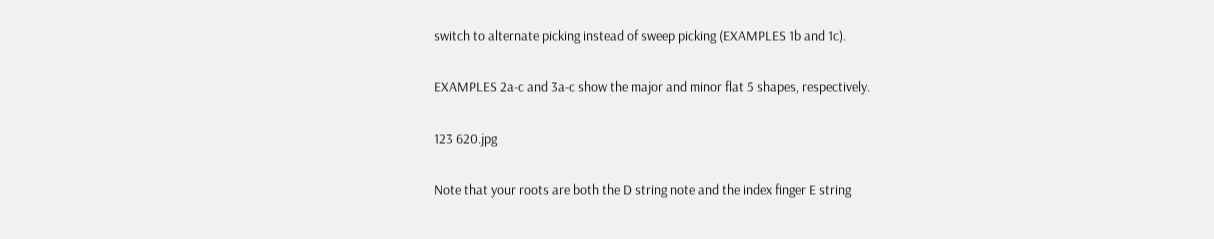switch to alternate picking instead of sweep picking (EXAMPLES 1b and 1c).

EXAMPLES 2a-c and 3a-c show the major and minor flat 5 shapes, respectively.

123 620.jpg

Note that your roots are both the D string note and the index finger E string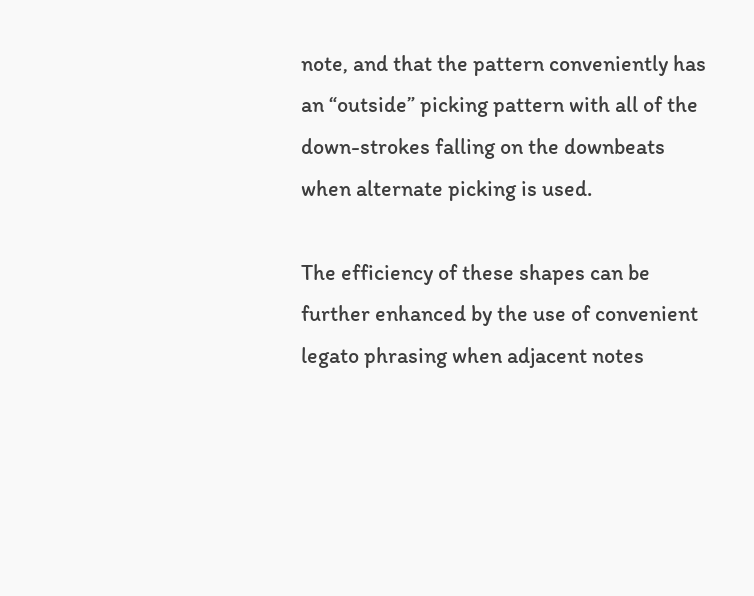note, and that the pattern conveniently has an “outside” picking pattern with all of the down-strokes falling on the downbeats when alternate picking is used.

The efficiency of these shapes can be further enhanced by the use of convenient legato phrasing when adjacent notes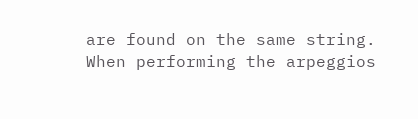are found on the same string. When performing the arpeggios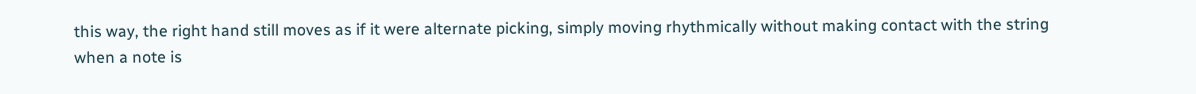this way, the right hand still moves as if it were alternate picking, simply moving rhythmically without making contact with the string when a note is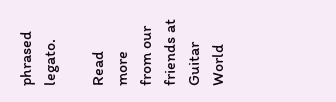phrased legato.

Read more from our friends at Guitar World